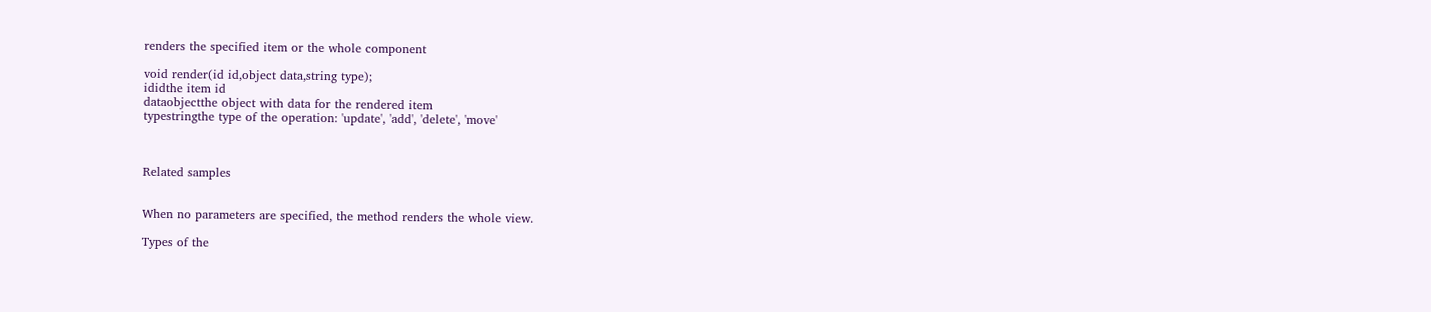renders the specified item or the whole component

void render(id id,object data,string type);
ididthe item id
dataobjectthe object with data for the rendered item
typestringthe type of the operation: 'update', 'add', 'delete', 'move'



Related samples


When no parameters are specified, the method renders the whole view.

Types of the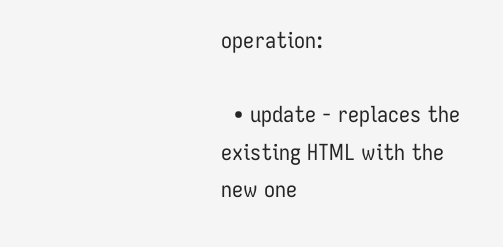operation:

  • update - replaces the existing HTML with the new one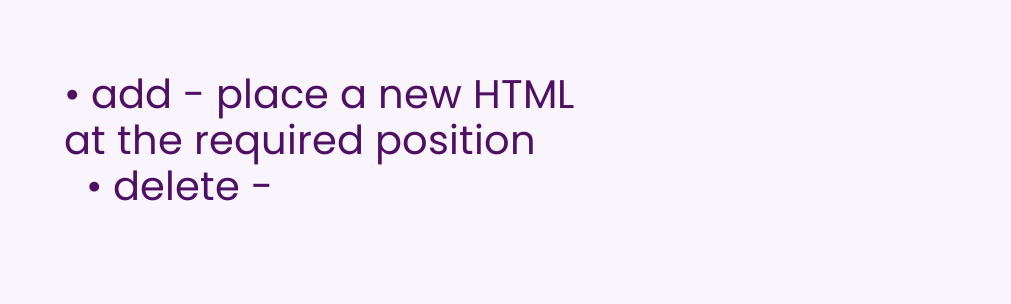• add - place a new HTML at the required position
  • delete -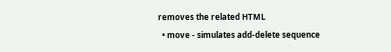removes the related HTML
  • move - simulates add-delete sequence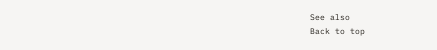See also
Back to top